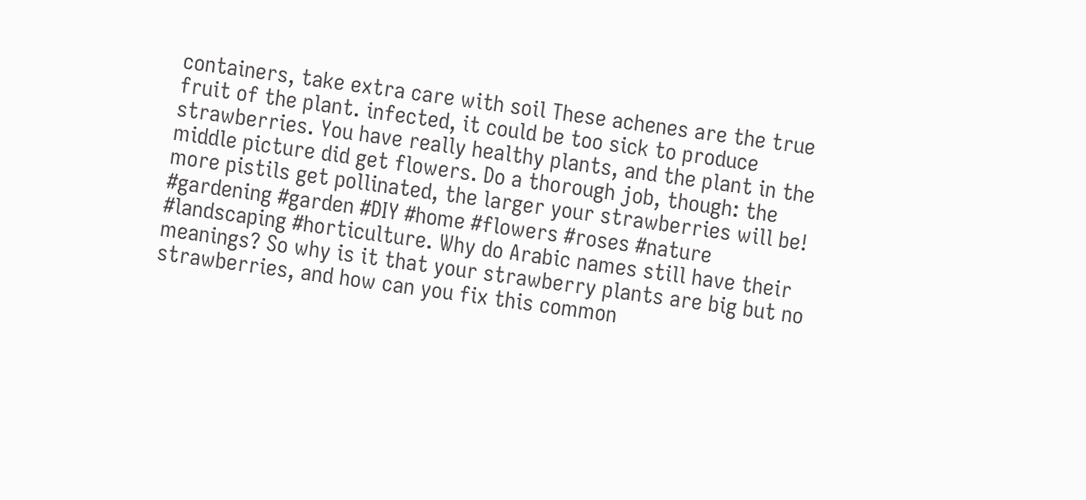containers, take extra care with soil These achenes are the true fruit of the plant. infected, it could be too sick to produce strawberries. You have really healthy plants, and the plant in the middle picture did get flowers. Do a thorough job, though: the more pistils get pollinated, the larger your strawberries will be! #gardening #garden #DIY #home #flowers #roses #nature #landscaping #horticulture. Why do Arabic names still have their meanings? So why is it that your strawberry plants are big but no strawberries, and how can you fix this common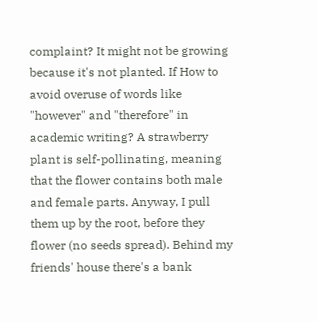complaint? It might not be growing because it's not planted. If How to avoid overuse of words like "however" and "therefore" in academic writing? A strawberry plant is self-pollinating, meaning that the flower contains both male and female parts. Anyway, I pull them up by the root, before they flower (no seeds spread). Behind my friends' house there's a bank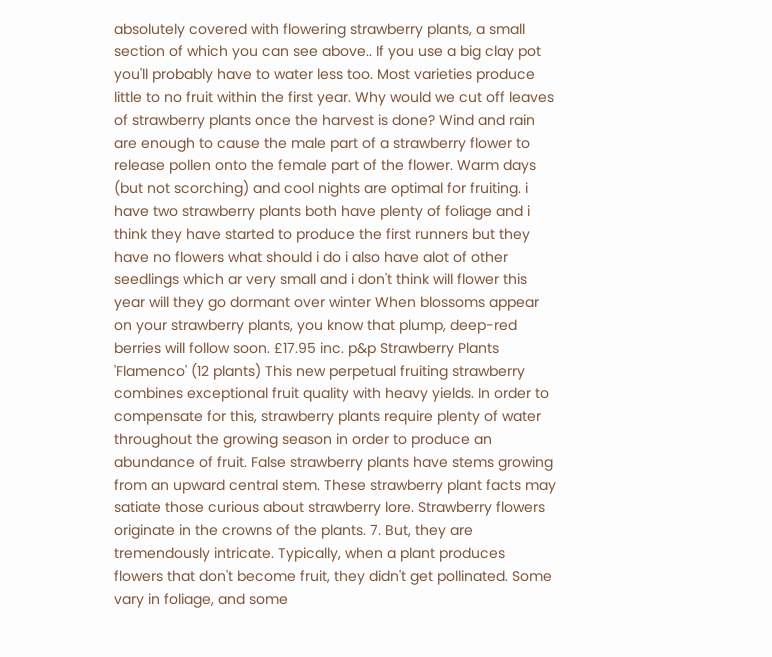absolutely covered with flowering strawberry plants, a small section of which you can see above.. If you use a big clay pot you'll probably have to water less too. Most varieties produce little to no fruit within the first year. Why would we cut off leaves of strawberry plants once the harvest is done? Wind and rain are enough to cause the male part of a strawberry flower to release pollen onto the female part of the flower. Warm days (but not scorching) and cool nights are optimal for fruiting. i have two strawberry plants both have plenty of foliage and i think they have started to produce the first runners but they have no flowers what should i do i also have alot of other seedlings which ar very small and i don't think will flower this year will they go dormant over winter When blossoms appear on your strawberry plants, you know that plump, deep-red berries will follow soon. £17.95 inc. p&p Strawberry Plants 'Flamenco' (12 plants) This new perpetual fruiting strawberry combines exceptional fruit quality with heavy yields. In order to compensate for this, strawberry plants require plenty of water throughout the growing season in order to produce an abundance of fruit. False strawberry plants have stems growing from an upward central stem. These strawberry plant facts may satiate those curious about strawberry lore. Strawberry flowers originate in the crowns of the plants. 7. But, they are tremendously intricate. Typically, when a plant produces flowers that don't become fruit, they didn't get pollinated. Some vary in foliage, and some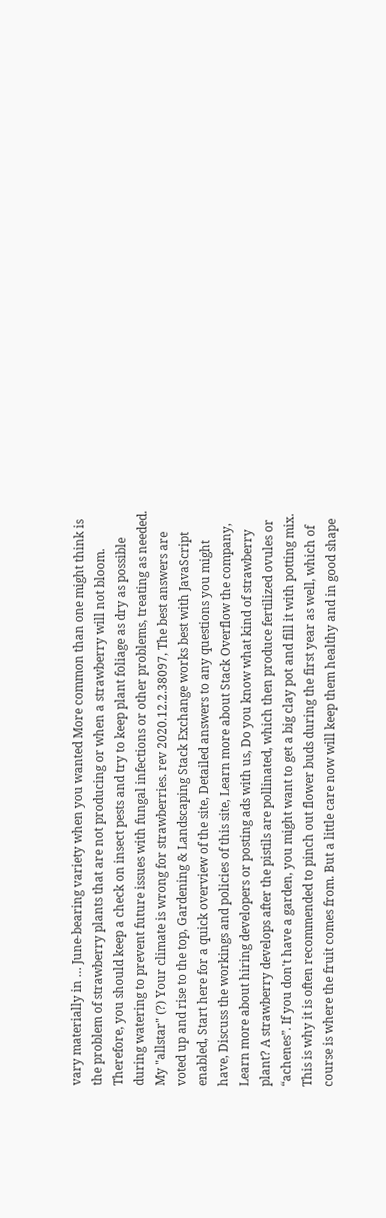vary materially in … June-bearing variety when you wanted More common than one might think is the problem of strawberry plants that are not producing or when a strawberry will not bloom. Therefore, you should keep a check on insect pests and try to keep plant foliage as dry as possible during watering to prevent future issues with fungal infections or other problems, treating as needed. My "allstar" (?) Your climate is wrong for strawberries. rev 2020.12.2.38097, The best answers are voted up and rise to the top, Gardening & Landscaping Stack Exchange works best with JavaScript enabled, Start here for a quick overview of the site, Detailed answers to any questions you might have, Discuss the workings and policies of this site, Learn more about Stack Overflow the company, Learn more about hiring developers or posting ads with us, Do you know what kind of strawberry plant? A strawberry develops after the pistils are pollinated, which then produce fertilized ovules or “achenes”. If you don't have a garden, you might want to get a big clay pot and fill it with potting mix. This is why it is often recommended to pinch out flower buds during the first year as well, which of course is where the fruit comes from. But a little care now will keep them healthy and in good shape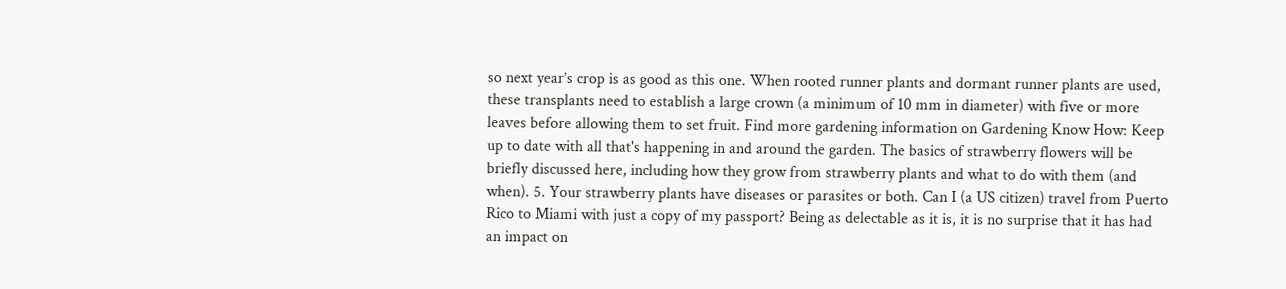so next year’s crop is as good as this one. When rooted runner plants and dormant runner plants are used, these transplants need to establish a large crown (a minimum of 10 mm in diameter) with five or more leaves before allowing them to set fruit. Find more gardening information on Gardening Know How: Keep up to date with all that's happening in and around the garden. The basics of strawberry flowers will be briefly discussed here, including how they grow from strawberry plants and what to do with them (and when). 5. Your strawberry plants have diseases or parasites or both. Can I (a US citizen) travel from Puerto Rico to Miami with just a copy of my passport? Being as delectable as it is, it is no surprise that it has had an impact on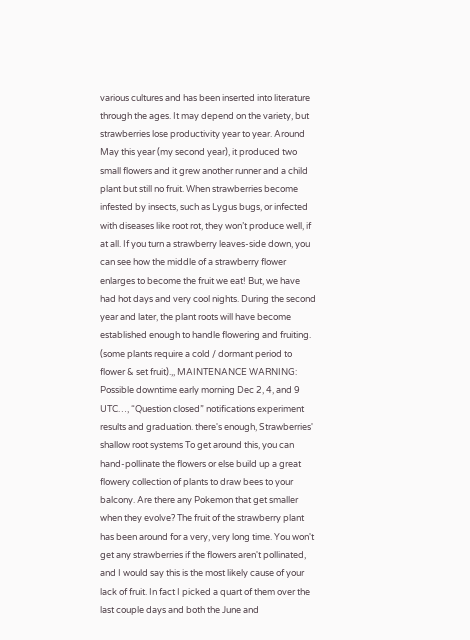various cultures and has been inserted into literature through the ages. It may depend on the variety, but strawberries lose productivity year to year. Around May this year (my second year), it produced two small flowers and it grew another runner and a child plant but still no fruit. When strawberries become infested by insects, such as Lygus bugs, or infected with diseases like root rot, they won’t produce well, if at all. If you turn a strawberry leaves-side down, you can see how the middle of a strawberry flower enlarges to become the fruit we eat! But, we have had hot days and very cool nights. During the second year and later, the plant roots will have become established enough to handle flowering and fruiting. (some plants require a cold / dormant period to flower & set fruit).,, MAINTENANCE WARNING: Possible downtime early morning Dec 2, 4, and 9 UTC…, “Question closed” notifications experiment results and graduation. there's enough, Strawberries' shallow root systems To get around this, you can hand-pollinate the flowers or else build up a great flowery collection of plants to draw bees to your balcony. Are there any Pokemon that get smaller when they evolve? The fruit of the strawberry plant has been around for a very, very long time. You won't get any strawberries if the flowers aren't pollinated, and I would say this is the most likely cause of your lack of fruit. In fact I picked a quart of them over the last couple days and both the June and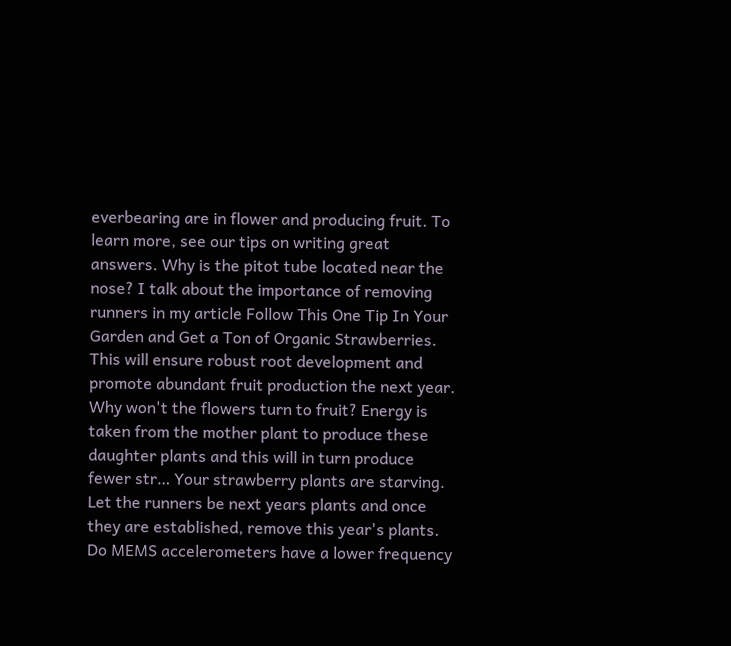everbearing are in flower and producing fruit. To learn more, see our tips on writing great answers. Why is the pitot tube located near the nose? I talk about the importance of removing runners in my article Follow This One Tip In Your Garden and Get a Ton of Organic Strawberries. This will ensure robust root development and promote abundant fruit production the next year. Why won't the flowers turn to fruit? Energy is taken from the mother plant to produce these daughter plants and this will in turn produce fewer str… Your strawberry plants are starving. Let the runners be next years plants and once they are established, remove this year's plants. Do MEMS accelerometers have a lower frequency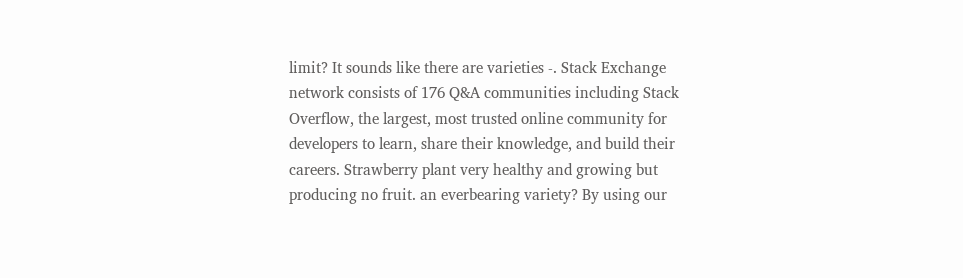limit? It sounds like there are varieties -. Stack Exchange network consists of 176 Q&A communities including Stack Overflow, the largest, most trusted online community for developers to learn, share their knowledge, and build their careers. Strawberry plant very healthy and growing but producing no fruit. an everbearing variety? By using our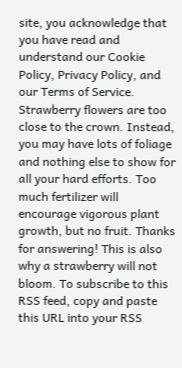site, you acknowledge that you have read and understand our Cookie Policy, Privacy Policy, and our Terms of Service. Strawberry flowers are too close to the crown. Instead, you may have lots of foliage and nothing else to show for all your hard efforts. Too much fertilizer will encourage vigorous plant growth, but no fruit. Thanks for answering! This is also why a strawberry will not bloom. To subscribe to this RSS feed, copy and paste this URL into your RSS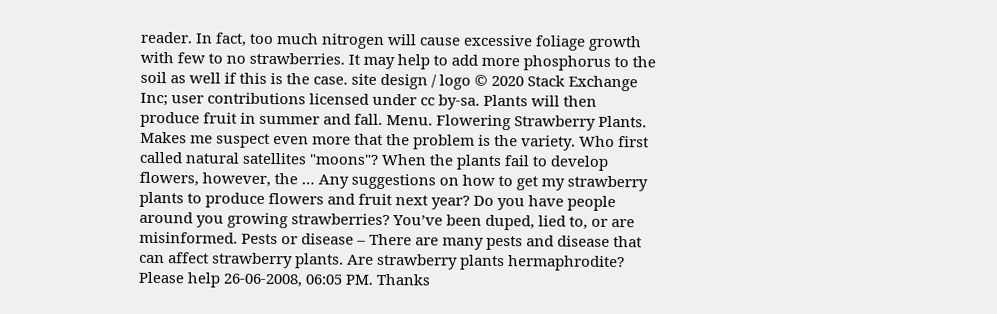reader. In fact, too much nitrogen will cause excessive foliage growth with few to no strawberries. It may help to add more phosphorus to the soil as well if this is the case. site design / logo © 2020 Stack Exchange Inc; user contributions licensed under cc by-sa. Plants will then produce fruit in summer and fall. Menu. Flowering Strawberry Plants. Makes me suspect even more that the problem is the variety. Who first called natural satellites "moons"? When the plants fail to develop flowers, however, the … Any suggestions on how to get my strawberry plants to produce flowers and fruit next year? Do you have people around you growing strawberries? You’ve been duped, lied to, or are misinformed. Pests or disease – There are many pests and disease that can affect strawberry plants. Are strawberry plants hermaphrodite? Please help 26-06-2008, 06:05 PM. Thanks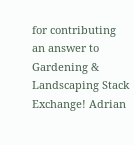for contributing an answer to Gardening & Landscaping Stack Exchange! Adrian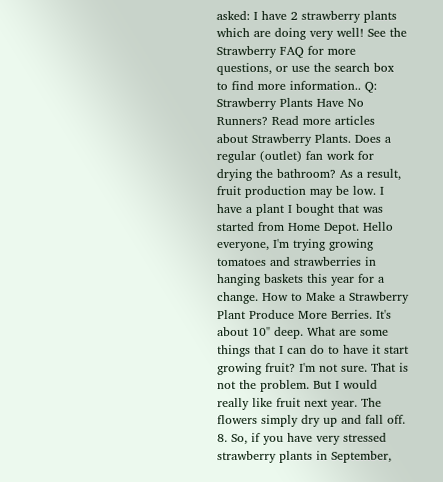asked: I have 2 strawberry plants which are doing very well! See the Strawberry FAQ for more questions, or use the search box to find more information.. Q: Strawberry Plants Have No Runners? Read more articles about Strawberry Plants. Does a regular (outlet) fan work for drying the bathroom? As a result, fruit production may be low. I have a plant I bought that was started from Home Depot. Hello everyone, I'm trying growing tomatoes and strawberries in hanging baskets this year for a change. How to Make a Strawberry Plant Produce More Berries. It's about 10" deep. What are some things that I can do to have it start growing fruit? I'm not sure. That is not the problem. But I would really like fruit next year. The flowers simply dry up and fall off. 8. So, if you have very stressed strawberry plants in September,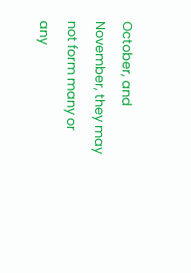October, and November, they may not form many or any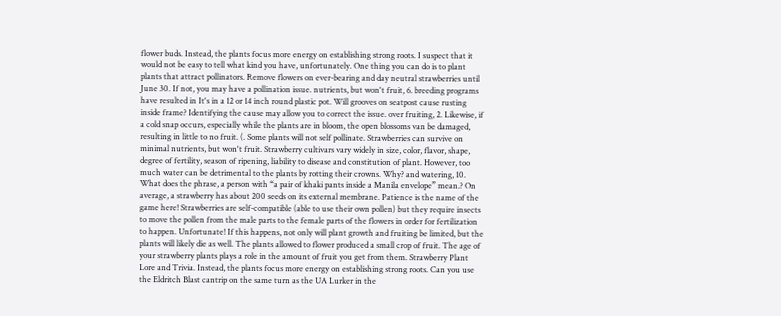flower buds. Instead, the plants focus more energy on establishing strong roots. I suspect that it would not be easy to tell what kind you have, unfortunately. One thing you can do is to plant plants that attract pollinators. Remove flowers on ever-bearing and day neutral strawberries until June 30. If not, you may have a pollination issue. nutrients, but won't fruit, 6. breeding programs have resulted in It's in a 12 or 14 inch round plastic pot. Will grooves on seatpost cause rusting inside frame? Identifying the cause may allow you to correct the issue. over fruiting, 2. Likewise, if a cold snap occurs, especially while the plants are in bloom, the open blossoms van be damaged, resulting in little to no fruit. (. Some plants will not self pollinate. Strawberries can survive on minimal nutrients, but won't fruit. Strawberry cultivars vary widely in size, color, flavor, shape, degree of fertility, season of ripening, liability to disease and constitution of plant. However, too much water can be detrimental to the plants by rotting their crowns. Why? and watering, 10. What does the phrase, a person with “a pair of khaki pants inside a Manila envelope” mean.? On average, a strawberry has about 200 seeds on its external membrane. Patience is the name of the game here! Strawberries are self-compatible (able to use their own pollen) but they require insects to move the pollen from the male parts to the female parts of the flowers in order for fertilization to happen. Unfortunate! If this happens, not only will plant growth and fruiting be limited, but the plants will likely die as well. The plants allowed to flower produced a small crop of fruit. The age of your strawberry plants plays a role in the amount of fruit you get from them. Strawberry Plant Lore and Trivia. Instead, the plants focus more energy on establishing strong roots. Can you use the Eldritch Blast cantrip on the same turn as the UA Lurker in the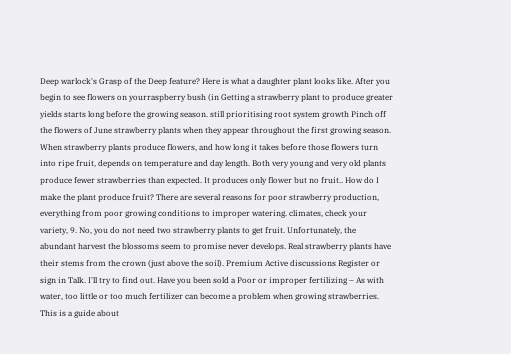Deep warlock's Grasp of the Deep feature? Here is what a daughter plant looks like. After you begin to see flowers on yourraspberry bush (in Getting a strawberry plant to produce greater yields starts long before the growing season. still prioritising root system growth Pinch off the flowers of June strawberry plants when they appear throughout the first growing season. When strawberry plants produce flowers, and how long it takes before those flowers turn into ripe fruit, depends on temperature and day length. Both very young and very old plants produce fewer strawberries than expected. It produces only flower but no fruit.. How do I make the plant produce fruit? There are several reasons for poor strawberry production, everything from poor growing conditions to improper watering. climates, check your variety, 9. No, you do not need two strawberry plants to get fruit. Unfortunately, the abundant harvest the blossoms seem to promise never develops. Real strawberry plants have their stems from the crown (just above the soil). Premium Active discussions Register or sign in Talk. I'll try to find out. Have you been sold a Poor or improper fertilizing – As with water, too little or too much fertilizer can become a problem when growing strawberries. This is a guide about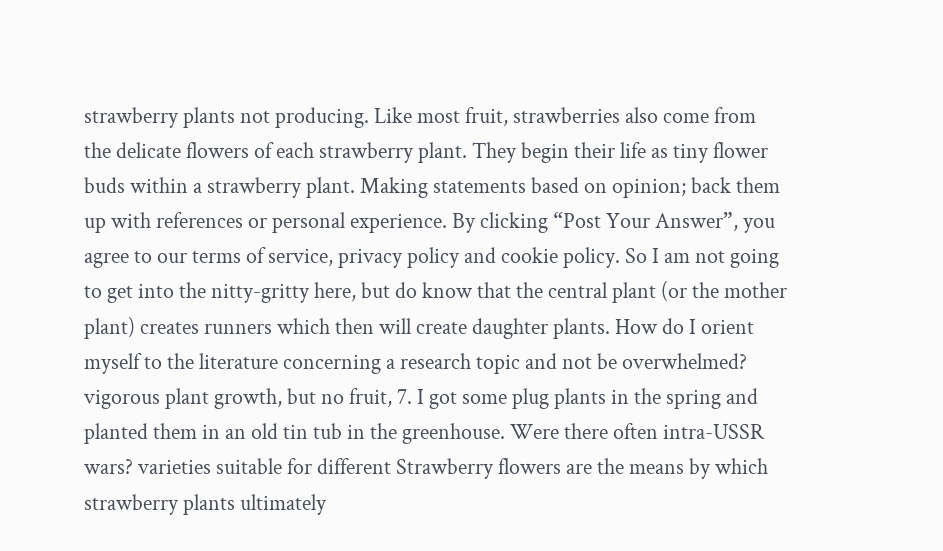strawberry plants not producing. Like most fruit, strawberries also come from the delicate flowers of each strawberry plant. They begin their life as tiny flower buds within a strawberry plant. Making statements based on opinion; back them up with references or personal experience. By clicking “Post Your Answer”, you agree to our terms of service, privacy policy and cookie policy. So I am not going to get into the nitty-gritty here, but do know that the central plant (or the mother plant) creates runners which then will create daughter plants. How do I orient myself to the literature concerning a research topic and not be overwhelmed? vigorous plant growth, but no fruit, 7. I got some plug plants in the spring and planted them in an old tin tub in the greenhouse. Were there often intra-USSR wars? varieties suitable for different Strawberry flowers are the means by which strawberry plants ultimately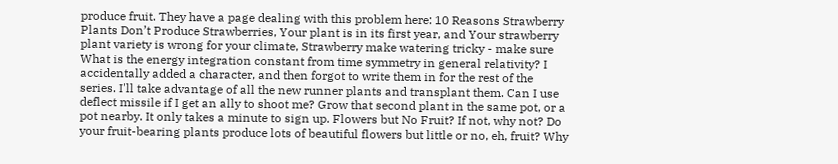produce fruit. They have a page dealing with this problem here: 10 Reasons Strawberry Plants Don’t Produce Strawberries, Your plant is in its first year, and Your strawberry plant variety is wrong for your climate, Strawberry make watering tricky - make sure What is the energy integration constant from time symmetry in general relativity? I accidentally added a character, and then forgot to write them in for the rest of the series. I'll take advantage of all the new runner plants and transplant them. Can I use deflect missile if I get an ally to shoot me? Grow that second plant in the same pot, or a pot nearby. It only takes a minute to sign up. Flowers but No Fruit? If not, why not? Do your fruit-bearing plants produce lots of beautiful flowers but little or no, eh, fruit? Why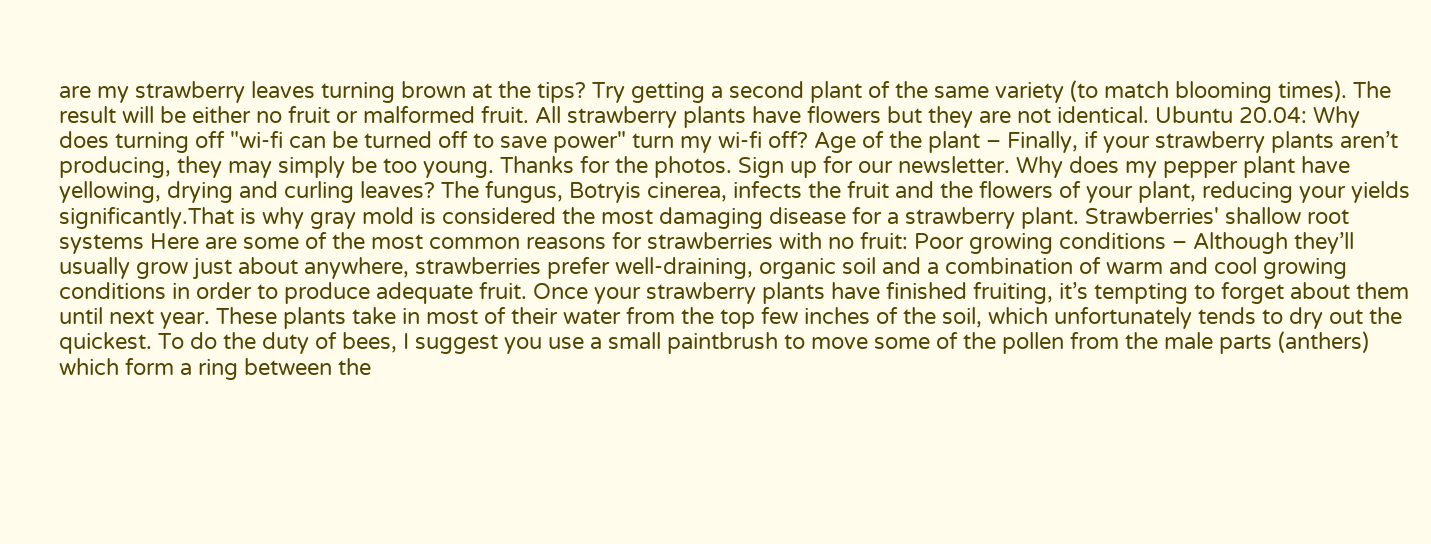are my strawberry leaves turning brown at the tips? Try getting a second plant of the same variety (to match blooming times). The result will be either no fruit or malformed fruit. All strawberry plants have flowers but they are not identical. Ubuntu 20.04: Why does turning off "wi-fi can be turned off to save power" turn my wi-fi off? Age of the plant – Finally, if your strawberry plants aren’t producing, they may simply be too young. Thanks for the photos. Sign up for our newsletter. Why does my pepper plant have yellowing, drying and curling leaves? The fungus, Botryis cinerea, infects the fruit and the flowers of your plant, reducing your yields significantly.That is why gray mold is considered the most damaging disease for a strawberry plant. Strawberries' shallow root systems Here are some of the most common reasons for strawberries with no fruit: Poor growing conditions – Although they’ll usually grow just about anywhere, strawberries prefer well-draining, organic soil and a combination of warm and cool growing conditions in order to produce adequate fruit. Once your strawberry plants have finished fruiting, it’s tempting to forget about them until next year. These plants take in most of their water from the top few inches of the soil, which unfortunately tends to dry out the quickest. To do the duty of bees, I suggest you use a small paintbrush to move some of the pollen from the male parts (anthers) which form a ring between the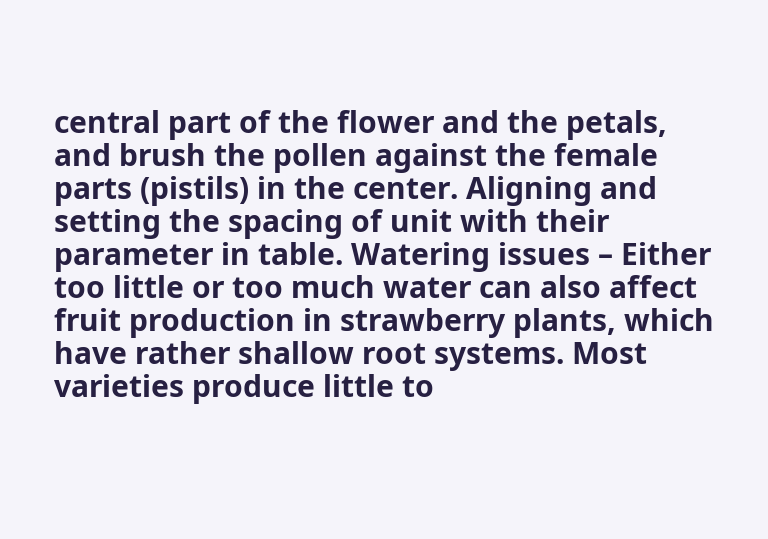central part of the flower and the petals, and brush the pollen against the female parts (pistils) in the center. Aligning and setting the spacing of unit with their parameter in table. Watering issues – Either too little or too much water can also affect fruit production in strawberry plants, which have rather shallow root systems. Most varieties produce little to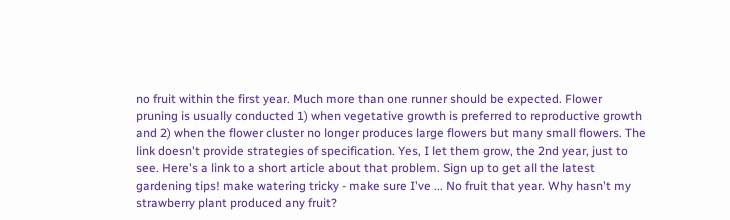no fruit within the first year. Much more than one runner should be expected. Flower pruning is usually conducted 1) when vegetative growth is preferred to reproductive growth and 2) when the flower cluster no longer produces large flowers but many small flowers. The link doesn't provide strategies of specification. Yes, I let them grow, the 2nd year, just to see. Here's a link to a short article about that problem. Sign up to get all the latest gardening tips! make watering tricky - make sure I've ... No fruit that year. Why hasn't my strawberry plant produced any fruit?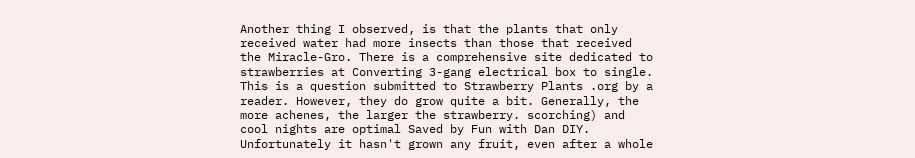Another thing I observed, is that the plants that only received water had more insects than those that received the Miracle-Gro. There is a comprehensive site dedicated to strawberries at Converting 3-gang electrical box to single. This is a question submitted to Strawberry Plants .org by a reader. However, they do grow quite a bit. Generally, the more achenes, the larger the strawberry. scorching) and cool nights are optimal Saved by Fun with Dan DIY. Unfortunately it hasn't grown any fruit, even after a whole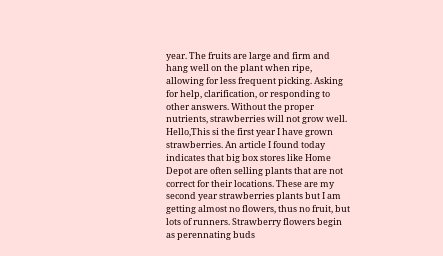year. The fruits are large and firm and hang well on the plant when ripe, allowing for less frequent picking. Asking for help, clarification, or responding to other answers. Without the proper nutrients, strawberries will not grow well. Hello,This si the first year I have grown strawberries. An article I found today indicates that big box stores like Home Depot are often selling plants that are not correct for their locations. These are my second year strawberries plants but I am getting almost no flowers, thus no fruit, but lots of runners. Strawberry flowers begin as perennating buds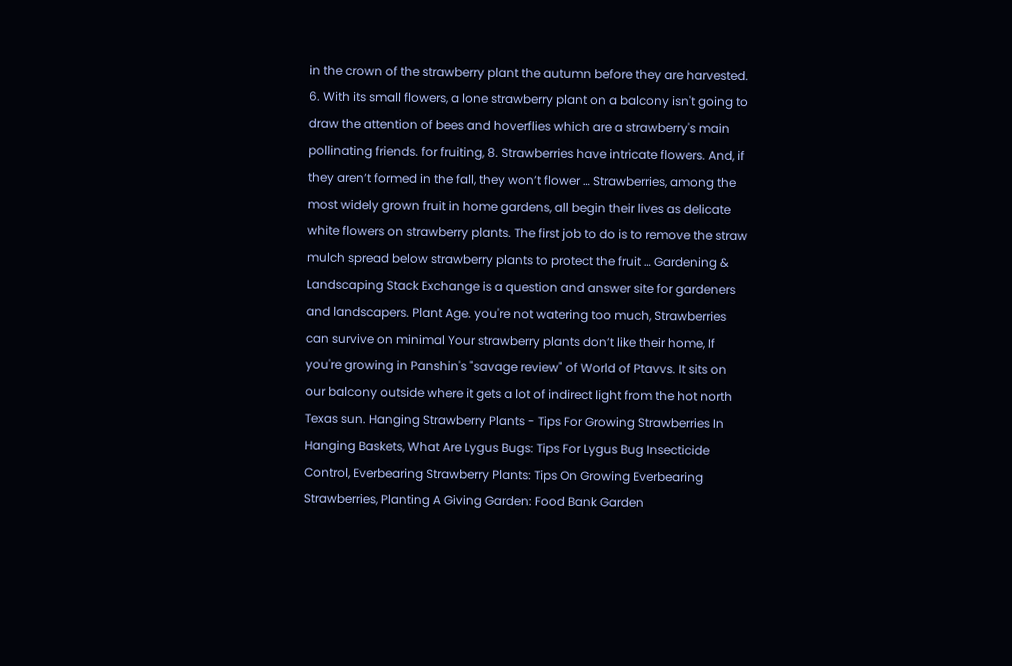in the crown of the strawberry plant the autumn before they are harvested. 6. With its small flowers, a lone strawberry plant on a balcony isn't going to draw the attention of bees and hoverflies which are a strawberry's main pollinating friends. for fruiting, 8. Strawberries have intricate flowers. And, if they aren’t formed in the fall, they won’t flower … Strawberries, among the most widely grown fruit in home gardens, all begin their lives as delicate white flowers on strawberry plants. The first job to do is to remove the straw mulch spread below strawberry plants to protect the fruit … Gardening & Landscaping Stack Exchange is a question and answer site for gardeners and landscapers. Plant Age. you're not watering too much, Strawberries can survive on minimal Your strawberry plants don’t like their home, If you're growing in Panshin's "savage review" of World of Ptavvs. It sits on our balcony outside where it gets a lot of indirect light from the hot north Texas sun. Hanging Strawberry Plants - Tips For Growing Strawberries In Hanging Baskets, What Are Lygus Bugs: Tips For Lygus Bug Insecticide Control, Everbearing Strawberry Plants: Tips On Growing Everbearing Strawberries, Planting A Giving Garden: Food Bank Garden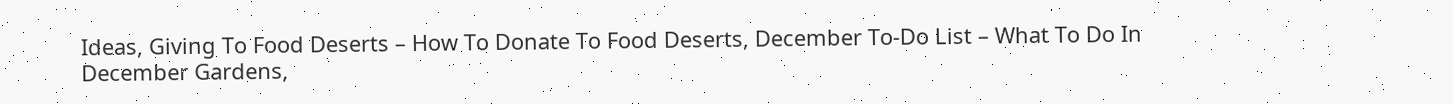Ideas, Giving To Food Deserts – How To Donate To Food Deserts, December To-Do List – What To Do In December Gardens,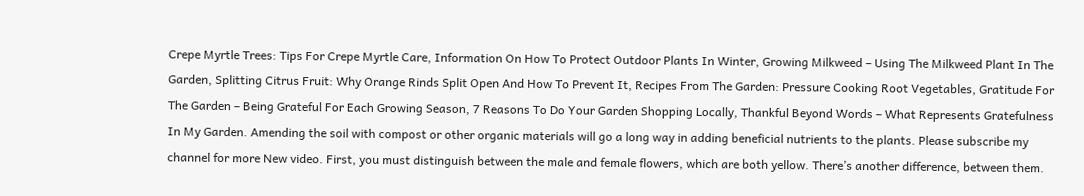Crepe Myrtle Trees: Tips For Crepe Myrtle Care, Information On How To Protect Outdoor Plants In Winter, Growing Milkweed – Using The Milkweed Plant In The Garden, Splitting Citrus Fruit: Why Orange Rinds Split Open And How To Prevent It, Recipes From The Garden: Pressure Cooking Root Vegetables, Gratitude For The Garden – Being Grateful For Each Growing Season, 7 Reasons To Do Your Garden Shopping Locally, Thankful Beyond Words – What Represents Gratefulness In My Garden. Amending the soil with compost or other organic materials will go a long way in adding beneficial nutrients to the plants. Please subscribe my channel for more New video. First, you must distinguish between the male and female flowers, which are both yellow. There’s another difference, between them.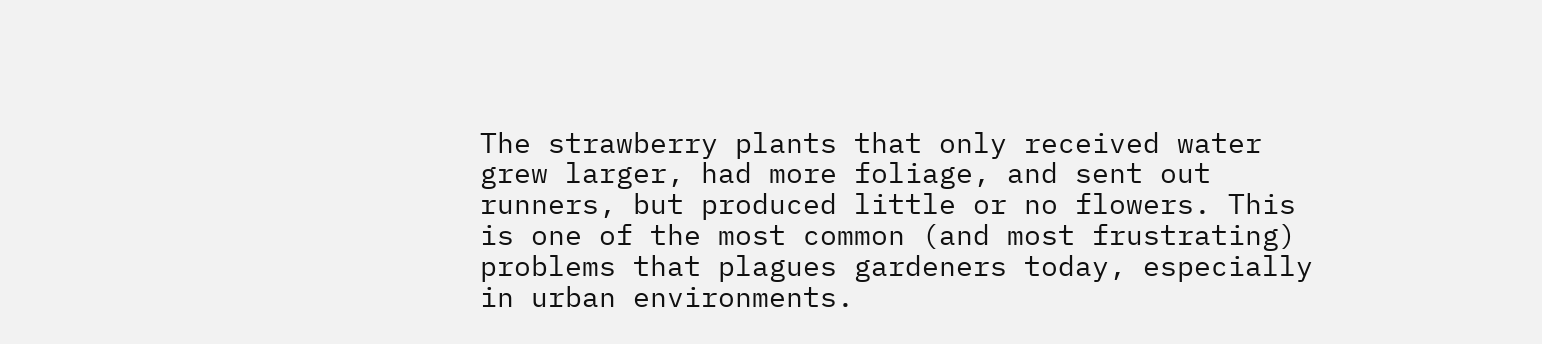The strawberry plants that only received water grew larger, had more foliage, and sent out runners, but produced little or no flowers. This is one of the most common (and most frustrating) problems that plagues gardeners today, especially in urban environments.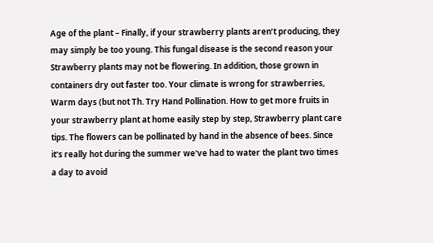Age of the plant – Finally, if your strawberry plants aren’t producing, they may simply be too young. This fungal disease is the second reason your Strawberry plants may not be flowering. In addition, those grown in containers dry out faster too. Your climate is wrong for strawberries, Warm days (but not Th. Try Hand Pollination. How to get more fruits in your strawberry plant at home easily step by step, Strawberry plant care tips. The flowers can be pollinated by hand in the absence of bees. Since it's really hot during the summer we've had to water the plant two times a day to avoid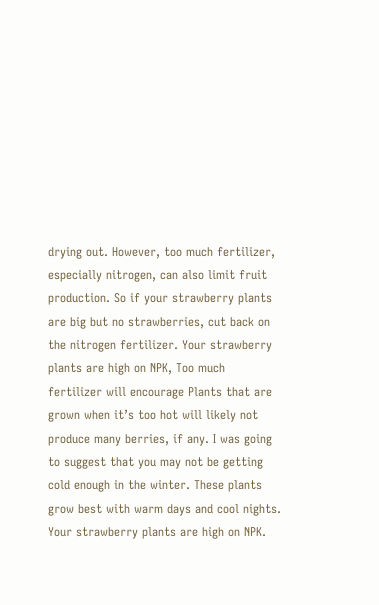drying out. However, too much fertilizer, especially nitrogen, can also limit fruit production. So if your strawberry plants are big but no strawberries, cut back on the nitrogen fertilizer. Your strawberry plants are high on NPK, Too much fertilizer will encourage Plants that are grown when it’s too hot will likely not produce many berries, if any. I was going to suggest that you may not be getting cold enough in the winter. These plants grow best with warm days and cool nights. Your strawberry plants are high on NPK.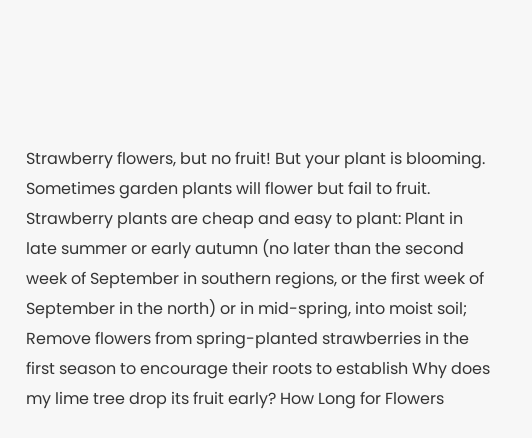Strawberry flowers, but no fruit! But your plant is blooming. Sometimes garden plants will flower but fail to fruit. Strawberry plants are cheap and easy to plant: Plant in late summer or early autumn (no later than the second week of September in southern regions, or the first week of September in the north) or in mid-spring, into moist soil; Remove flowers from spring-planted strawberries in the first season to encourage their roots to establish Why does my lime tree drop its fruit early? How Long for Flowers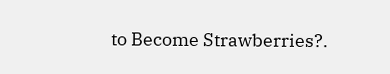to Become Strawberries?.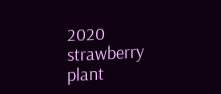2020 strawberry plant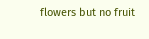flowers but no fruit